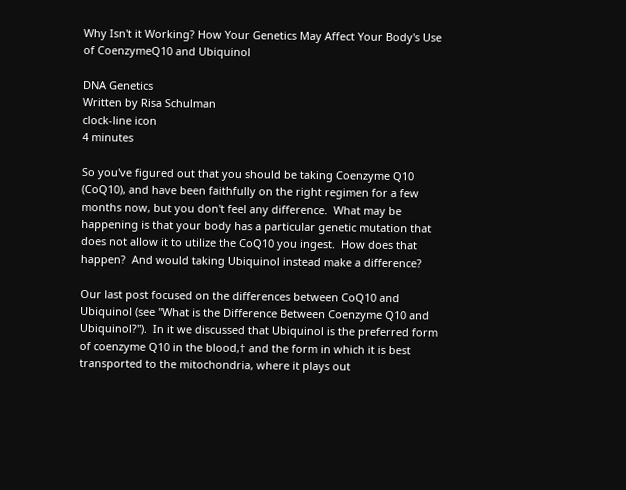Why Isn't it Working? How Your Genetics May Affect Your Body's Use of CoenzymeQ10 and Ubiquinol

DNA Genetics
Written by Risa Schulman
clock-line icon
4 minutes

So you've figured out that you should be taking Coenzyme Q10 (CoQ10), and have been faithfully on the right regimen for a few months now, but you don't feel any difference.  What may be happening is that your body has a particular genetic mutation that does not allow it to utilize the CoQ10 you ingest.  How does that happen?  And would taking Ubiquinol instead make a difference?

Our last post focused on the differences between CoQ10 and Ubiquinol (see "What is the Difference Between Coenzyme Q10 and Ubiquinol?").  In it we discussed that Ubiquinol is the preferred form of coenzyme Q10 in the blood,† and the form in which it is best transported to the mitochondria, where it plays out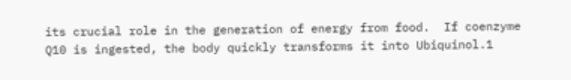its crucial role in the generation of energy from food.  If coenzyme Q10 is ingested, the body quickly transforms it into Ubiquinol.1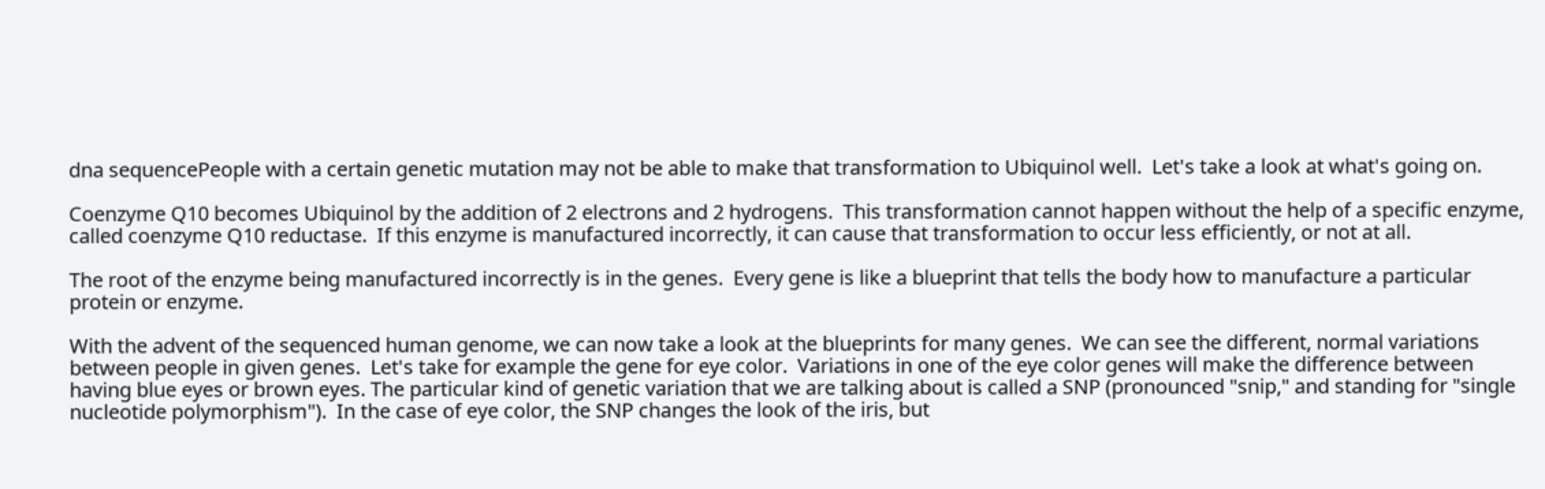dna sequencePeople with a certain genetic mutation may not be able to make that transformation to Ubiquinol well.  Let's take a look at what's going on.

Coenzyme Q10 becomes Ubiquinol by the addition of 2 electrons and 2 hydrogens.  This transformation cannot happen without the help of a specific enzyme, called coenzyme Q10 reductase.  If this enzyme is manufactured incorrectly, it can cause that transformation to occur less efficiently, or not at all.

The root of the enzyme being manufactured incorrectly is in the genes.  Every gene is like a blueprint that tells the body how to manufacture a particular protein or enzyme.

With the advent of the sequenced human genome, we can now take a look at the blueprints for many genes.  We can see the different, normal variations between people in given genes.  Let's take for example the gene for eye color.  Variations in one of the eye color genes will make the difference between having blue eyes or brown eyes. The particular kind of genetic variation that we are talking about is called a SNP (pronounced "snip," and standing for "single nucleotide polymorphism").  In the case of eye color, the SNP changes the look of the iris, but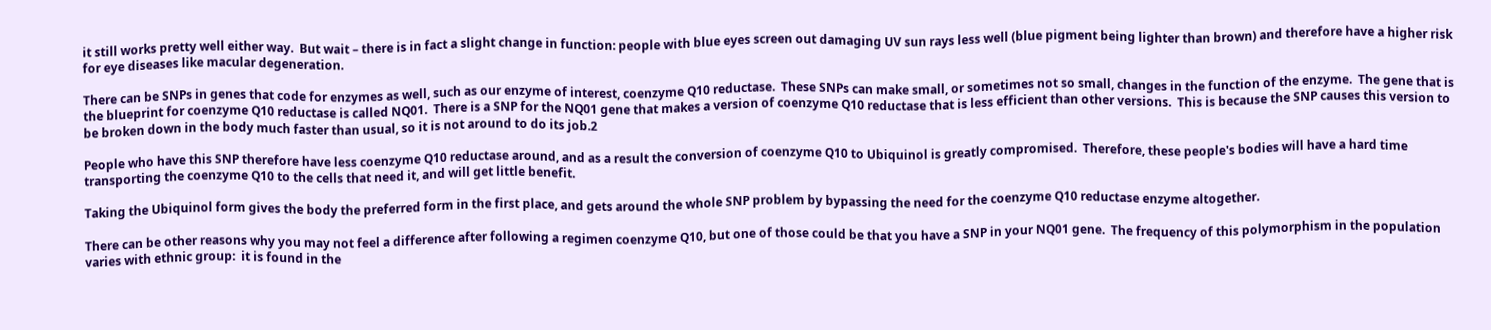it still works pretty well either way.  But wait – there is in fact a slight change in function: people with blue eyes screen out damaging UV sun rays less well (blue pigment being lighter than brown) and therefore have a higher risk for eye diseases like macular degeneration.

There can be SNPs in genes that code for enzymes as well, such as our enzyme of interest, coenzyme Q10 reductase.  These SNPs can make small, or sometimes not so small, changes in the function of the enzyme.  The gene that is the blueprint for coenzyme Q10 reductase is called NQ01.  There is a SNP for the NQ01 gene that makes a version of coenzyme Q10 reductase that is less efficient than other versions.  This is because the SNP causes this version to be broken down in the body much faster than usual, so it is not around to do its job.2

People who have this SNP therefore have less coenzyme Q10 reductase around, and as a result the conversion of coenzyme Q10 to Ubiquinol is greatly compromised.  Therefore, these people's bodies will have a hard time transporting the coenzyme Q10 to the cells that need it, and will get little benefit.

Taking the Ubiquinol form gives the body the preferred form in the first place, and gets around the whole SNP problem by bypassing the need for the coenzyme Q10 reductase enzyme altogether.

There can be other reasons why you may not feel a difference after following a regimen coenzyme Q10, but one of those could be that you have a SNP in your NQ01 gene.  The frequency of this polymorphism in the population varies with ethnic group:  it is found in the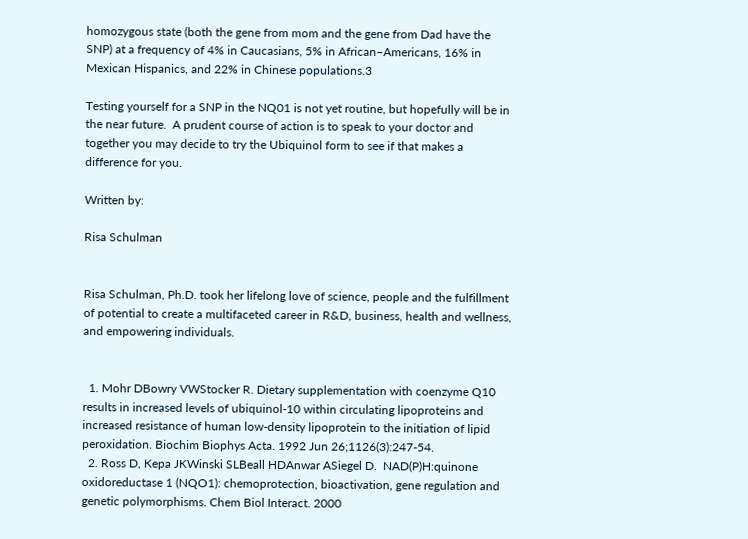homozygous state (both the gene from mom and the gene from Dad have the SNP) at a frequency of 4% in Caucasians, 5% in African–Americans, 16% in Mexican Hispanics, and 22% in Chinese populations.3

Testing yourself for a SNP in the NQ01 is not yet routine, but hopefully will be in the near future.  A prudent course of action is to speak to your doctor and together you may decide to try the Ubiquinol form to see if that makes a difference for you.

Written by:

Risa Schulman


Risa Schulman, Ph.D. took her lifelong love of science, people and the fulfillment of potential to create a multifaceted career in R&D, business, health and wellness, and empowering individuals.


  1. Mohr DBowry VWStocker R. Dietary supplementation with coenzyme Q10 results in increased levels of ubiquinol-10 within circulating lipoproteins and increased resistance of human low-density lipoprotein to the initiation of lipid peroxidation. Biochim Biophys Acta. 1992 Jun 26;1126(3):247-54.
  2. Ross D, Kepa JKWinski SLBeall HDAnwar ASiegel D.  NAD(P)H:quinone oxidoreductase 1 (NQO1): chemoprotection, bioactivation, gene regulation and genetic polymorphisms. Chem Biol Interact. 2000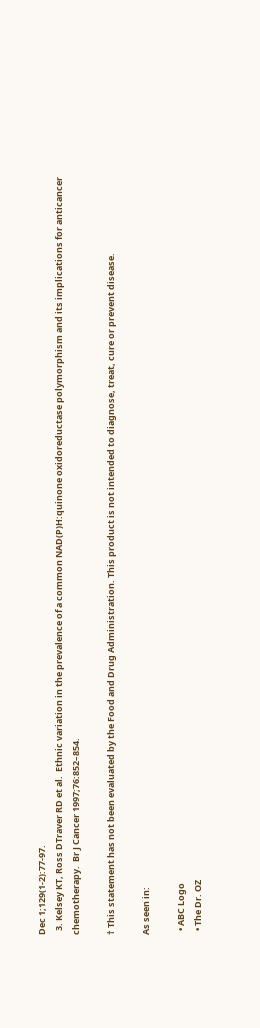Dec 1;129(1-2):77-97.
  3. Kelsey KT, Ross DTraver RD et al.  Ethnic variation in the prevalence of a common NAD(P)H:quinone oxidoreductase polymorphism and its implications for anticancer chemotherapy.  Br J Cancer 1997;76:852–854.

† This statement has not been evaluated by the Food and Drug Administration. This product is not intended to diagnose, treat, cure or prevent disease.

As seen in:

  • ABC Logo
  • The Dr. OZ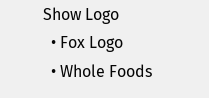Show Logo
  • Fox Logo
  • Whole Foods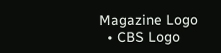Magazine Logo
  • CBS Logo